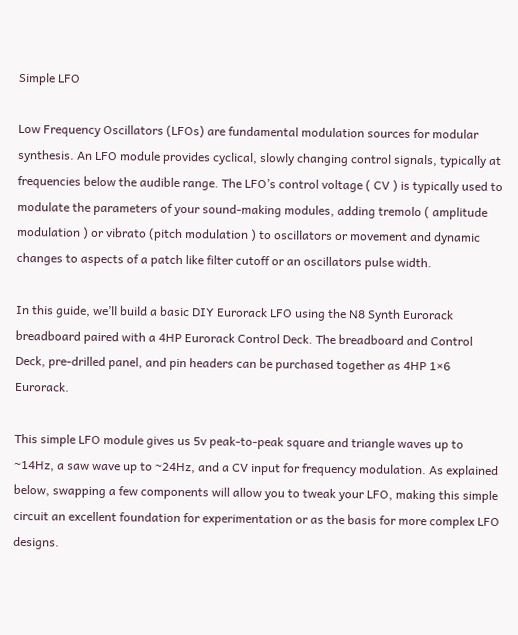Simple LFO

Low Frequency Oscillators (LFOs) are fundamental modulation sources for modular synthesis. An LFO module provides cyclical, slowly changing control signals, typically at frequencies below the audible range. The LFO’s control voltage ( CV ) is typically used to modulate the parameters of your sound-making modules, adding tremolo ( amplitude modulation ) or vibrato (pitch modulation ) to oscillators or movement and dynamic changes to aspects of a patch like filter cutoff or an oscillators pulse width.

In this guide, we’ll build a basic DIY Eurorack LFO using the N8 Synth Eurorack breadboard paired with a 4HP Eurorack Control Deck. The breadboard and Control Deck, pre-drilled panel, and pin headers can be purchased together as 4HP 1×6 Eurorack.

This simple LFO module gives us 5v peak-to-peak square and triangle waves up to ~14Hz, a saw wave up to ~24Hz, and a CV input for frequency modulation. As explained below, swapping a few components will allow you to tweak your LFO, making this simple circuit an excellent foundation for experimentation or as the basis for more complex LFO designs.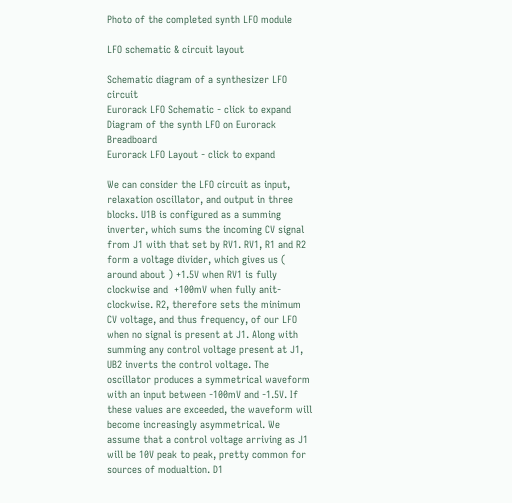Photo of the completed synth LFO module

LFO schematic & circuit layout

Schematic diagram of a synthesizer LFO circuit
Eurorack LFO Schematic - click to expand
Diagram of the synth LFO on Eurorack Breadboard
Eurorack LFO Layout - click to expand

We can consider the LFO circuit as input, relaxation oscillator, and output in three blocks. U1B is configured as a summing inverter, which sums the incoming CV signal from J1 with that set by RV1. RV1, R1 and R2 form a voltage divider, which gives us ( around about ) +1.5V when RV1 is fully clockwise and  +100mV when fully anit-clockwise. R2, therefore sets the minimum CV voltage, and thus frequency, of our LFO when no signal is present at J1. Along with summing any control voltage present at J1, UB2 inverts the control voltage. The oscillator produces a symmetrical waveform with an input between -100mV and -1.5V. If these values are exceeded, the waveform will become increasingly asymmetrical. We assume that a control voltage arriving as J1 will be 10V peak to peak, pretty common for sources of modualtion. D1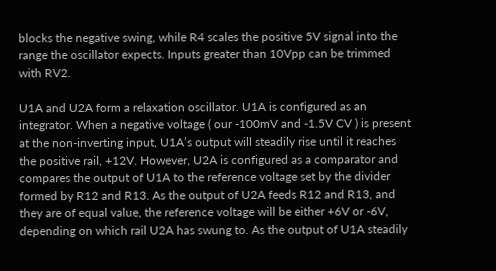blocks the negative swing, while R4 scales the positive 5V signal into the range the oscillator expects. Inputs greater than 10Vpp can be trimmed with RV2.

U1A and U2A form a relaxation oscillator. U1A is configured as an integrator. When a negative voltage ( our -100mV and -1.5V CV ) is present at the non-inverting input, U1A’s output will steadily rise until it reaches the positive rail, +12V. However, U2A is configured as a comparator and compares the output of U1A to the reference voltage set by the divider formed by R12 and R13. As the output of U2A feeds R12 and R13, and they are of equal value, the reference voltage will be either +6V or -6V, depending on which rail U2A has swung to. As the output of U1A steadily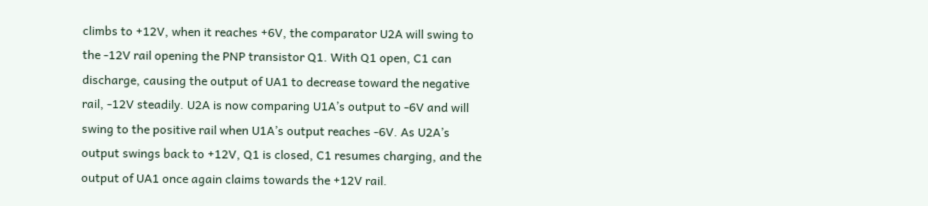climbs to +12V, when it reaches +6V, the comparator U2A will swing to the -12V rail opening the PNP transistor Q1. With Q1 open, C1 can discharge, causing the output of UA1 to decrease toward the negative rail, -12V steadily. U2A is now comparing U1A’s output to -6V and will swing to the positive rail when U1A’s output reaches -6V. As U2A’s output swings back to +12V, Q1 is closed, C1 resumes charging, and the output of UA1 once again claims towards the +12V rail.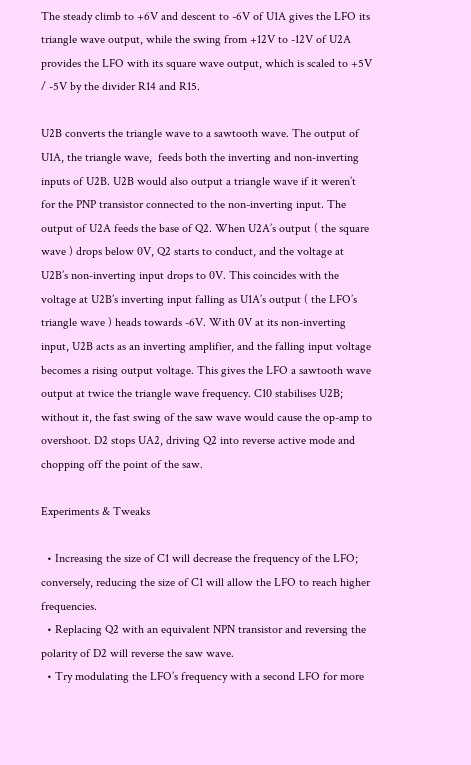The steady climb to +6V and descent to -6V of U1A gives the LFO its triangle wave output, while the swing from +12V to -12V of U2A provides the LFO with its square wave output, which is scaled to +5V / -5V by the divider R14 and R15.

U2B converts the triangle wave to a sawtooth wave. The output of U1A, the triangle wave,  feeds both the inverting and non-inverting inputs of U2B. U2B would also output a triangle wave if it weren’t for the PNP transistor connected to the non-inverting input. The output of U2A feeds the base of Q2. When U2A’s output ( the square wave ) drops below 0V, Q2 starts to conduct, and the voltage at U2B’s non-inverting input drops to 0V. This coincides with the voltage at U2B’s inverting input falling as U1A’s output ( the LFO’s triangle wave ) heads towards -6V. With 0V at its non-inverting input, U2B acts as an inverting amplifier, and the falling input voltage becomes a rising output voltage. This gives the LFO a sawtooth wave output at twice the triangle wave frequency. C10 stabilises U2B; without it, the fast swing of the saw wave would cause the op-amp to overshoot. D2 stops UA2, driving Q2 into reverse active mode and chopping off the point of the saw.

Experiments & Tweaks

  • Increasing the size of C1 will decrease the frequency of the LFO; conversely, reducing the size of C1 will allow the LFO to reach higher frequencies.
  • Replacing Q2 with an equivalent NPN transistor and reversing the polarity of D2 will reverse the saw wave.
  • Try modulating the LFO’s frequency with a second LFO for more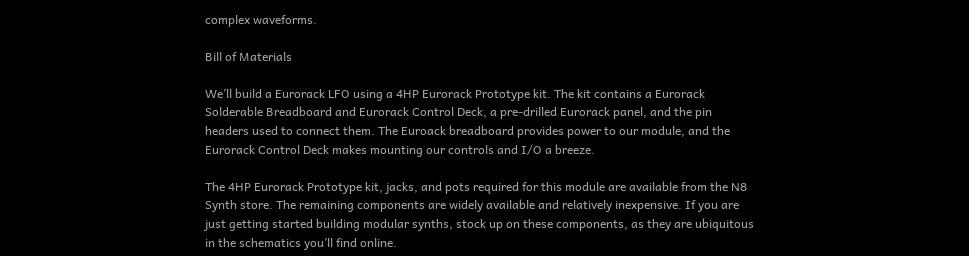complex waveforms.

Bill of Materials

We’ll build a Eurorack LFO using a 4HP Eurorack Prototype kit. The kit contains a Eurorack Solderable Breadboard and Eurorack Control Deck, a pre-drilled Eurorack panel, and the pin headers used to connect them. The Euroack breadboard provides power to our module, and the Eurorack Control Deck makes mounting our controls and I/O a breeze.

The 4HP Eurorack Prototype kit, jacks, and pots required for this module are available from the N8 Synth store. The remaining components are widely available and relatively inexpensive. If you are just getting started building modular synths, stock up on these components, as they are ubiquitous in the schematics you’ll find online.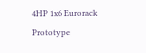4HP 1x6 Eurorack Prototype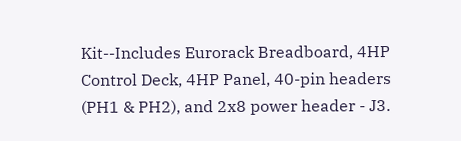Kit--Includes Eurorack Breadboard, 4HP Control Deck, 4HP Panel, 40-pin headers (PH1 & PH2), and 2x8 power header - J3.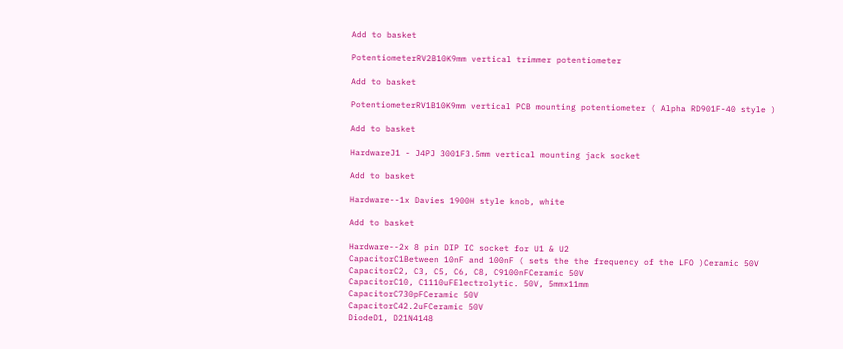Add to basket

PotentiometerRV2B10K9mm vertical trimmer potentiometer

Add to basket

PotentiometerRV1B10K9mm vertical PCB mounting potentiometer ( Alpha RD901F-40 style )

Add to basket

HardwareJ1 - J4PJ 3001F3.5mm vertical mounting jack socket

Add to basket

Hardware--1x Davies 1900H style knob, white

Add to basket

Hardware--2x 8 pin DIP IC socket for U1 & U2
CapacitorC1Between 10nF and 100nF ( sets the the frequency of the LFO )Ceramic 50V
CapacitorC2, C3, C5, C6, C8, C9100nFCeramic 50V
CapacitorC10, C1110uFElectrolytic. 50V, 5mmx11mm
CapacitorC730pFCeramic 50V
CapacitorC42.2uFCeramic 50V
DiodeD1, D21N4148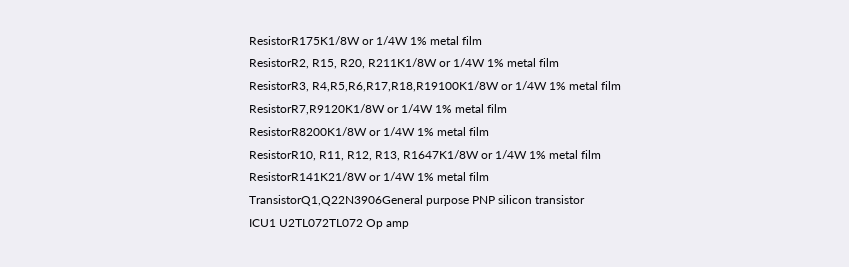ResistorR175K1/8W or 1/4W 1% metal film
ResistorR2, R15, R20, R211K1/8W or 1/4W 1% metal film
ResistorR3, R4,R5,R6,R17,R18,R19100K1/8W or 1/4W 1% metal film
ResistorR7,R9120K1/8W or 1/4W 1% metal film
ResistorR8200K1/8W or 1/4W 1% metal film
ResistorR10, R11, R12, R13, R1647K1/8W or 1/4W 1% metal film
ResistorR141K21/8W or 1/4W 1% metal film
TransistorQ1,Q22N3906General purpose PNP silicon transistor
ICU1 U2TL072TL072 Op amp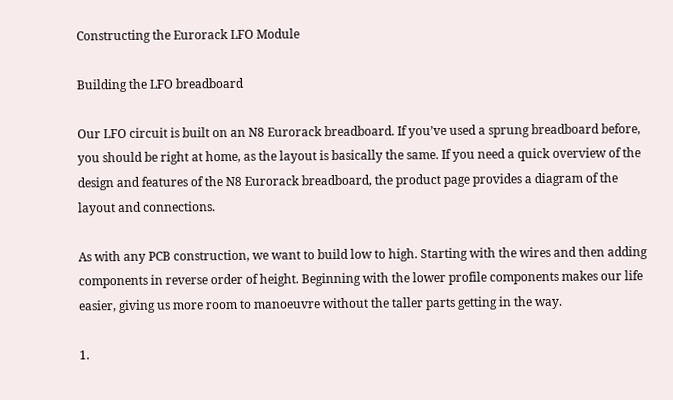Constructing the Eurorack LFO Module

Building the LFO breadboard

Our LFO circuit is built on an N8 Eurorack breadboard. If you’ve used a sprung breadboard before, you should be right at home, as the layout is basically the same. If you need a quick overview of the design and features of the N8 Eurorack breadboard, the product page provides a diagram of the layout and connections.

As with any PCB construction, we want to build low to high. Starting with the wires and then adding components in reverse order of height. Beginning with the lower profile components makes our life easier, giving us more room to manoeuvre without the taller parts getting in the way.

1.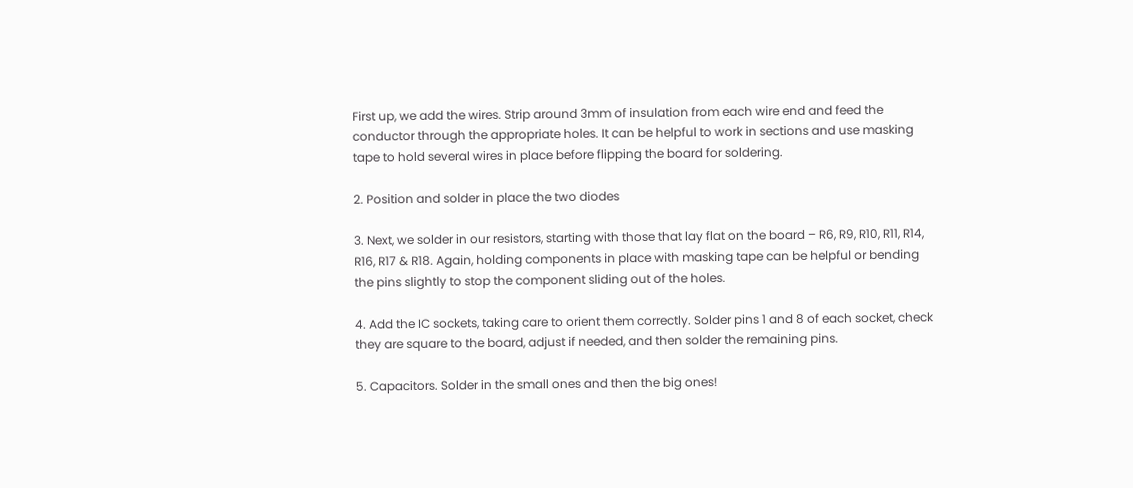First up, we add the wires. Strip around 3mm of insulation from each wire end and feed the conductor through the appropriate holes. It can be helpful to work in sections and use masking tape to hold several wires in place before flipping the board for soldering.

2. Position and solder in place the two diodes

3. Next, we solder in our resistors, starting with those that lay flat on the board – R6, R9, R10, R11, R14, R16, R17 & R18. Again, holding components in place with masking tape can be helpful or bending the pins slightly to stop the component sliding out of the holes.

4. Add the IC sockets, taking care to orient them correctly. Solder pins 1 and 8 of each socket, check they are square to the board, adjust if needed, and then solder the remaining pins.

5. Capacitors. Solder in the small ones and then the big ones!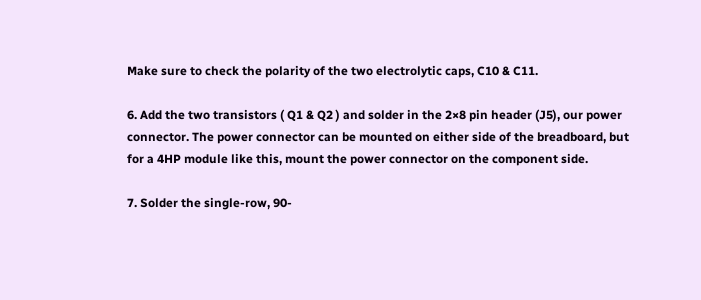Make sure to check the polarity of the two electrolytic caps, C10 & C11.

6. Add the two transistors ( Q1 & Q2 ) and solder in the 2×8 pin header (J5), our power connector. The power connector can be mounted on either side of the breadboard, but for a 4HP module like this, mount the power connector on the component side.

7. Solder the single-row, 90-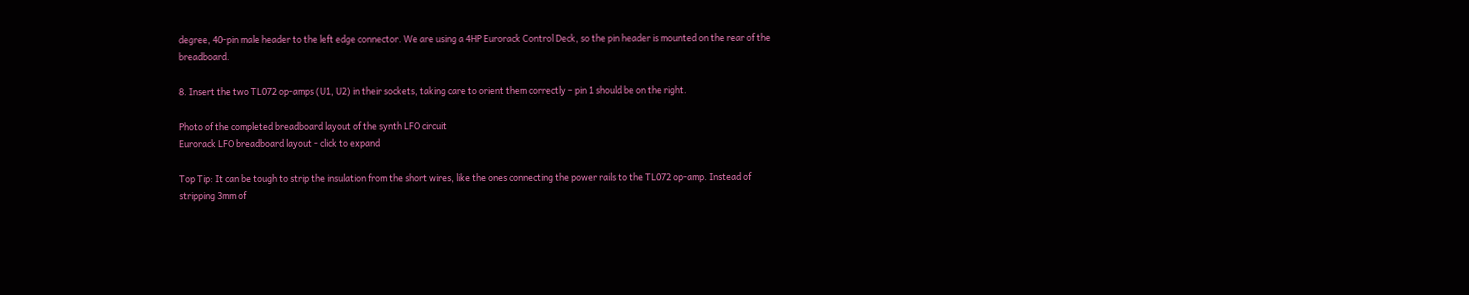degree, 40-pin male header to the left edge connector. We are using a 4HP Eurorack Control Deck, so the pin header is mounted on the rear of the breadboard.

8. Insert the two TL072 op-amps (U1, U2) in their sockets, taking care to orient them correctly – pin 1 should be on the right.

Photo of the completed breadboard layout of the synth LFO circuit
Eurorack LFO breadboard layout - click to expand

Top Tip: It can be tough to strip the insulation from the short wires, like the ones connecting the power rails to the TL072 op-amp. Instead of stripping 3mm of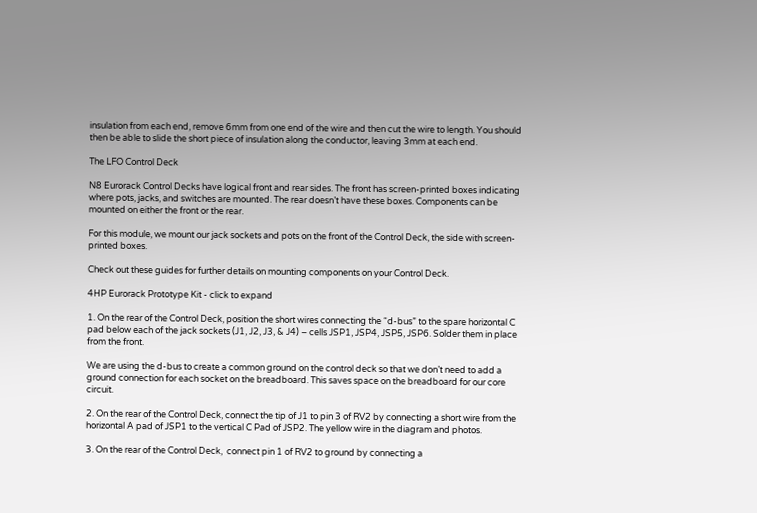insulation from each end, remove 6mm from one end of the wire and then cut the wire to length. You should then be able to slide the short piece of insulation along the conductor, leaving 3mm at each end.

The LFO Control Deck

N8 Eurorack Control Decks have logical front and rear sides. The front has screen-printed boxes indicating where pots, jacks, and switches are mounted. The rear doesn’t have these boxes. Components can be mounted on either the front or the rear.

For this module, we mount our jack sockets and pots on the front of the Control Deck, the side with screen-printed boxes.

Check out these guides for further details on mounting components on your Control Deck.

4HP Eurorack Prototype Kit - click to expand

1. On the rear of the Control Deck, position the short wires connecting the “d-bus” to the spare horizontal C pad below each of the jack sockets (J1, J2, J3, & J4) – cells JSP1, JSP4, JSP5, JSP6. Solder them in place from the front.

We are using the d-bus to create a common ground on the control deck so that we don’t need to add a ground connection for each socket on the breadboard. This saves space on the breadboard for our core circuit.

2. On the rear of the Control Deck, connect the tip of J1 to pin 3 of RV2 by connecting a short wire from the horizontal A pad of JSP1 to the vertical C Pad of JSP2. The yellow wire in the diagram and photos.

3. On the rear of the Control Deck,  connect pin 1 of RV2 to ground by connecting a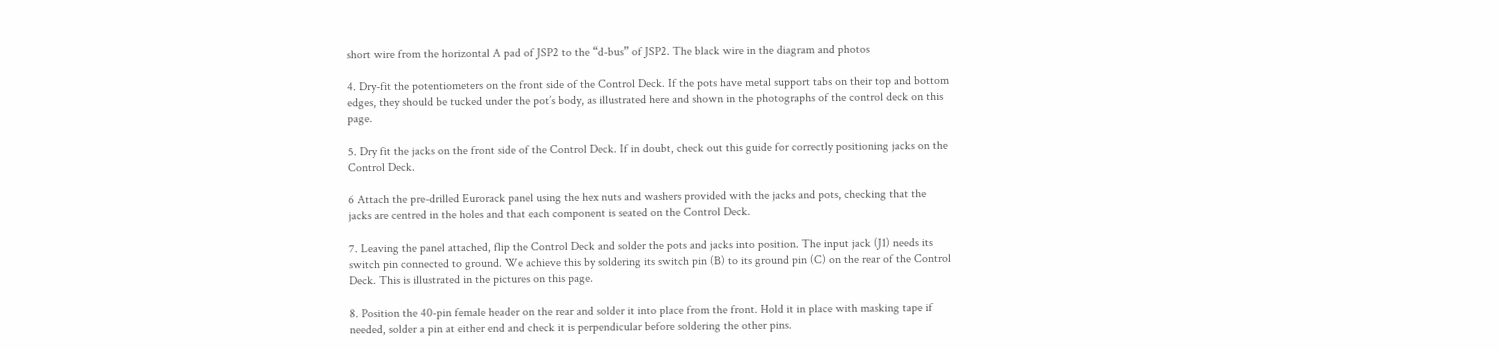short wire from the horizontal A pad of JSP2 to the “d-bus” of JSP2. The black wire in the diagram and photos

4. Dry-fit the potentiometers on the front side of the Control Deck. If the pots have metal support tabs on their top and bottom edges, they should be tucked under the pot’s body, as illustrated here and shown in the photographs of the control deck on this page.

5. Dry fit the jacks on the front side of the Control Deck. If in doubt, check out this guide for correctly positioning jacks on the Control Deck.

6 Attach the pre-drilled Eurorack panel using the hex nuts and washers provided with the jacks and pots, checking that the jacks are centred in the holes and that each component is seated on the Control Deck.

7. Leaving the panel attached, flip the Control Deck and solder the pots and jacks into position. The input jack (J1) needs its switch pin connected to ground. We achieve this by soldering its switch pin (B) to its ground pin (C) on the rear of the Control Deck. This is illustrated in the pictures on this page.

8. Position the 40-pin female header on the rear and solder it into place from the front. Hold it in place with masking tape if needed, solder a pin at either end and check it is perpendicular before soldering the other pins.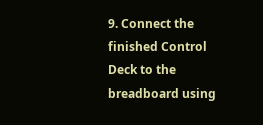9. Connect the finished Control Deck to the breadboard using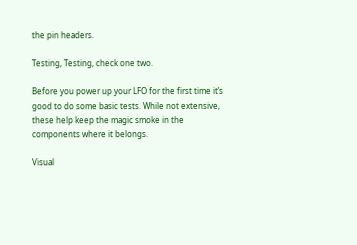the pin headers.

Testing, Testing, check one two.

Before you power up your LFO for the first time it’s good to do some basic tests. While not extensive, these help keep the magic smoke in the components where it belongs.

Visual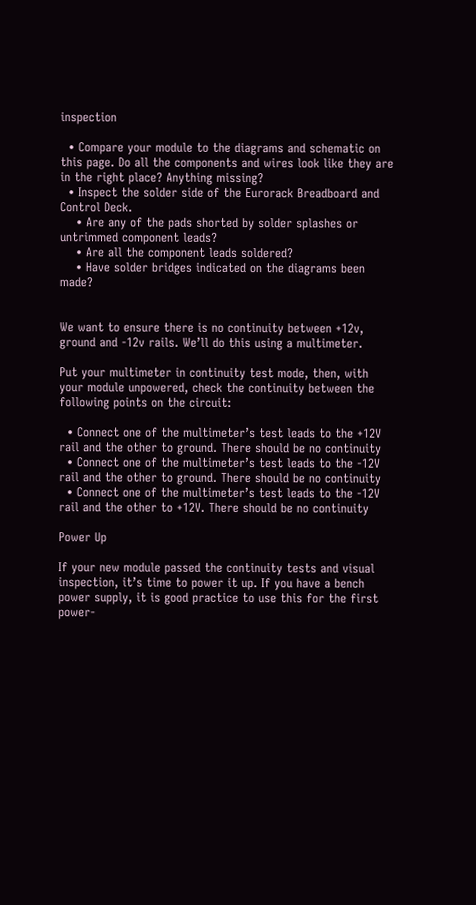inspection

  • Compare your module to the diagrams and schematic on this page. Do all the components and wires look like they are in the right place? Anything missing?
  • Inspect the solder side of the Eurorack Breadboard and Control Deck.
    • Are any of the pads shorted by solder splashes or untrimmed component leads?
    • Are all the component leads soldered?
    • Have solder bridges indicated on the diagrams been made?


We want to ensure there is no continuity between +12v, ground and -12v rails. We’ll do this using a multimeter.

Put your multimeter in continuity test mode, then, with your module unpowered, check the continuity between the following points on the circuit:

  • Connect one of the multimeter’s test leads to the +12V rail and the other to ground. There should be no continuity
  • Connect one of the multimeter’s test leads to the -12V rail and the other to ground. There should be no continuity
  • Connect one of the multimeter’s test leads to the -12V rail and the other to +12V. There should be no continuity

Power Up

If your new module passed the continuity tests and visual inspection, it’s time to power it up. If you have a bench power supply, it is good practice to use this for the first power-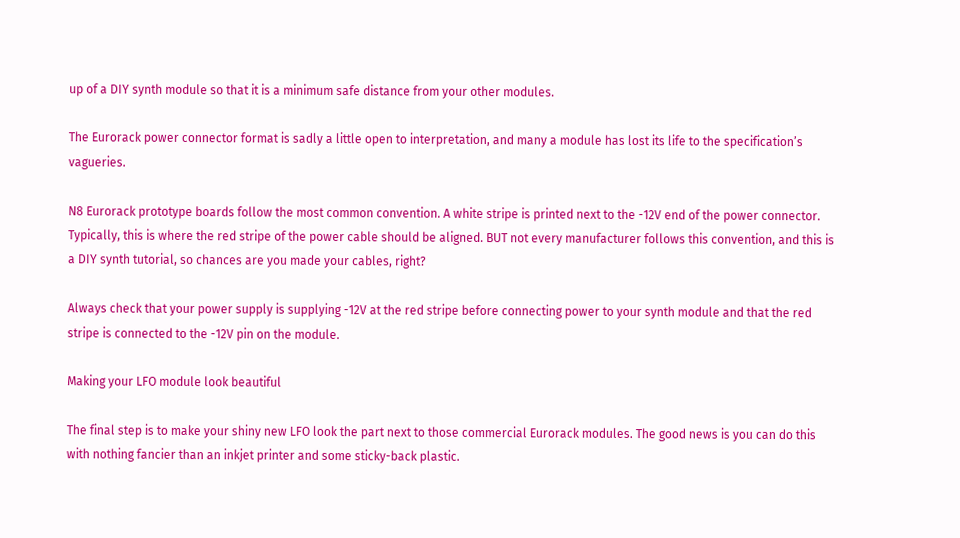up of a DIY synth module so that it is a minimum safe distance from your other modules.

The Eurorack power connector format is sadly a little open to interpretation, and many a module has lost its life to the specification’s vagueries.

N8 Eurorack prototype boards follow the most common convention. A white stripe is printed next to the -12V end of the power connector. Typically, this is where the red stripe of the power cable should be aligned. BUT not every manufacturer follows this convention, and this is a DIY synth tutorial, so chances are you made your cables, right?

Always check that your power supply is supplying -12V at the red stripe before connecting power to your synth module and that the red stripe is connected to the -12V pin on the module.

Making your LFO module look beautiful

The final step is to make your shiny new LFO look the part next to those commercial Eurorack modules. The good news is you can do this with nothing fancier than an inkjet printer and some sticky-back plastic.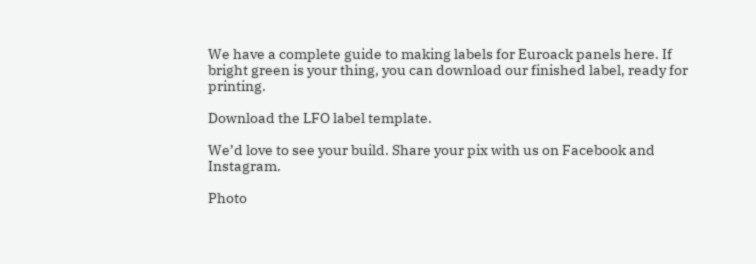We have a complete guide to making labels for Euroack panels here. If bright green is your thing, you can download our finished label, ready for printing.

Download the LFO label template.

We’d love to see your build. Share your pix with us on Facebook and Instagram.

Photo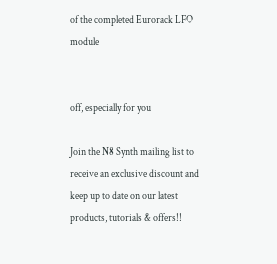of the completed Eurorack LFO module


off, especially for you

Join the N8 Synth mailing list to receive an exclusive discount and keep up to date on our latest products, tutorials & offers!!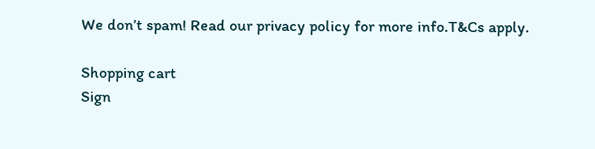We don’t spam! Read our privacy policy for more info.T&Cs apply.

Shopping cart
Sign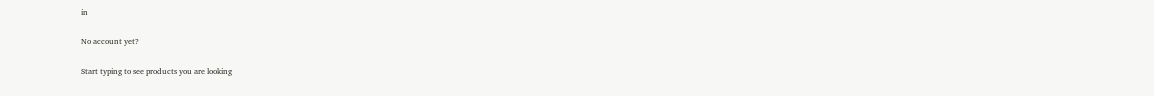in

No account yet?

Start typing to see products you are looking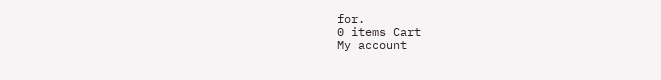for.
0 items Cart
My account